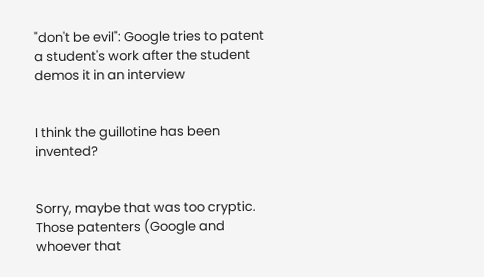"don't be evil": Google tries to patent a student's work after the student demos it in an interview


I think the guillotine has been invented?


Sorry, maybe that was too cryptic. Those patenters (Google and whoever that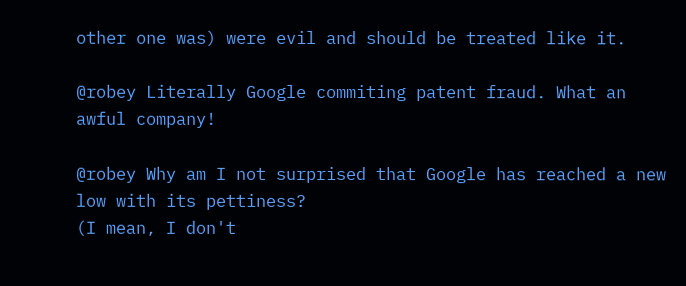other one was) were evil and should be treated like it.

@robey Literally Google commiting patent fraud. What an awful company!

@robey Why am I not surprised that Google has reached a new low with its pettiness?
(I mean, I don't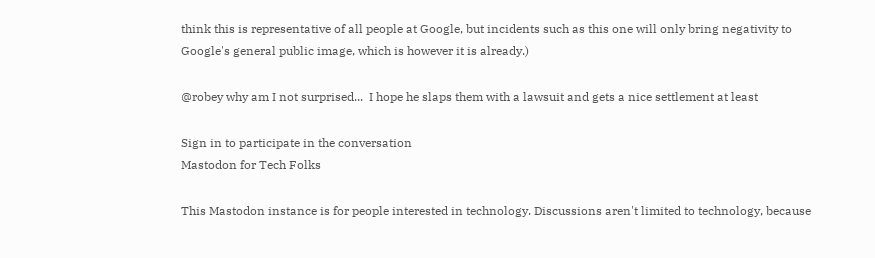think this is representative of all people at Google, but incidents such as this one will only bring negativity to Google's general public image, which is however it is already.)

@robey why am I not surprised...  I hope he slaps them with a lawsuit and gets a nice settlement at least

Sign in to participate in the conversation
Mastodon for Tech Folks

This Mastodon instance is for people interested in technology. Discussions aren't limited to technology, because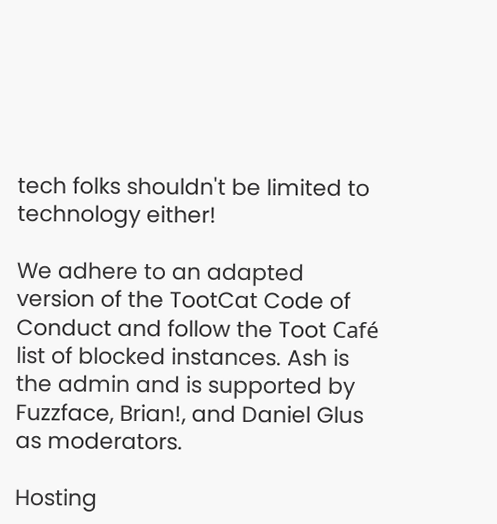tech folks shouldn't be limited to technology either!

We adhere to an adapted version of the TootCat Code of Conduct and follow the Toot Café list of blocked instances. Ash is the admin and is supported by Fuzzface, Brian!, and Daniel Glus as moderators.

Hosting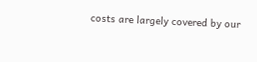costs are largely covered by our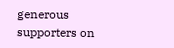generous supporters on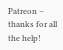Patreon – thanks for all the help!